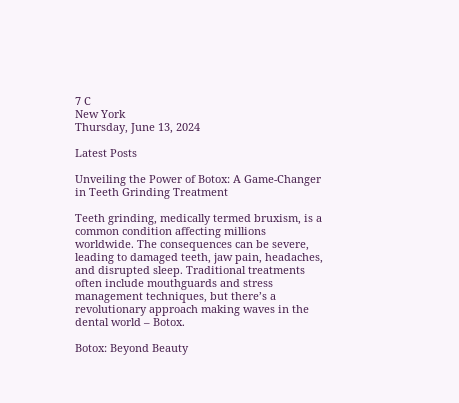7 C
New York
Thursday, June 13, 2024

Latest Posts

Unveiling the Power of Botox: A Game-Changer in Teeth Grinding Treatment

Teeth grinding, medically termed bruxism, is a common condition affecting millions worldwide. The consequences can be severe, leading to damaged teeth, jaw pain, headaches, and disrupted sleep. Traditional treatments often include mouthguards and stress management techniques, but there’s a revolutionary approach making waves in the dental world – Botox.

Botox: Beyond Beauty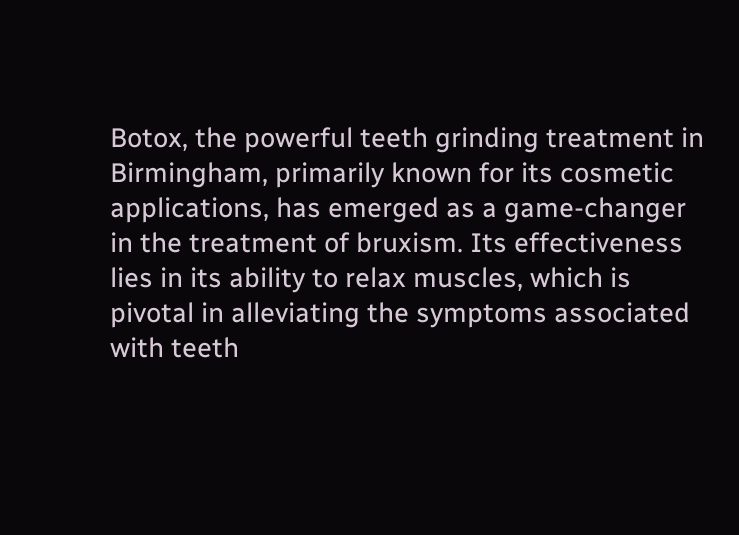Botox, the powerful teeth grinding treatment in Birmingham, primarily known for its cosmetic applications, has emerged as a game-changer in the treatment of bruxism. Its effectiveness lies in its ability to relax muscles, which is pivotal in alleviating the symptoms associated with teeth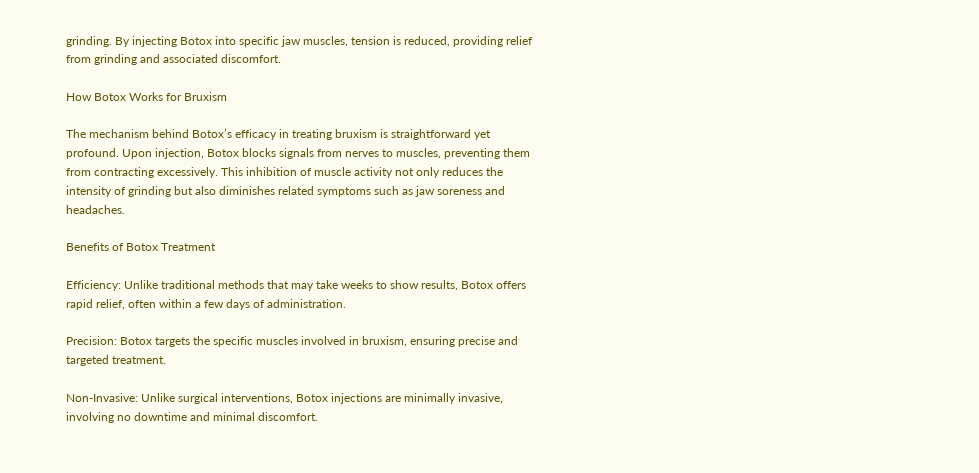grinding. By injecting Botox into specific jaw muscles, tension is reduced, providing relief from grinding and associated discomfort.

How Botox Works for Bruxism

The mechanism behind Botox’s efficacy in treating bruxism is straightforward yet profound. Upon injection, Botox blocks signals from nerves to muscles, preventing them from contracting excessively. This inhibition of muscle activity not only reduces the intensity of grinding but also diminishes related symptoms such as jaw soreness and headaches.

Benefits of Botox Treatment

Efficiency: Unlike traditional methods that may take weeks to show results, Botox offers rapid relief, often within a few days of administration.

Precision: Botox targets the specific muscles involved in bruxism, ensuring precise and targeted treatment.

Non-Invasive: Unlike surgical interventions, Botox injections are minimally invasive, involving no downtime and minimal discomfort.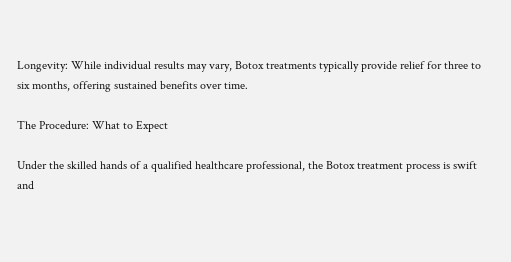Longevity: While individual results may vary, Botox treatments typically provide relief for three to six months, offering sustained benefits over time.

The Procedure: What to Expect

Under the skilled hands of a qualified healthcare professional, the Botox treatment process is swift and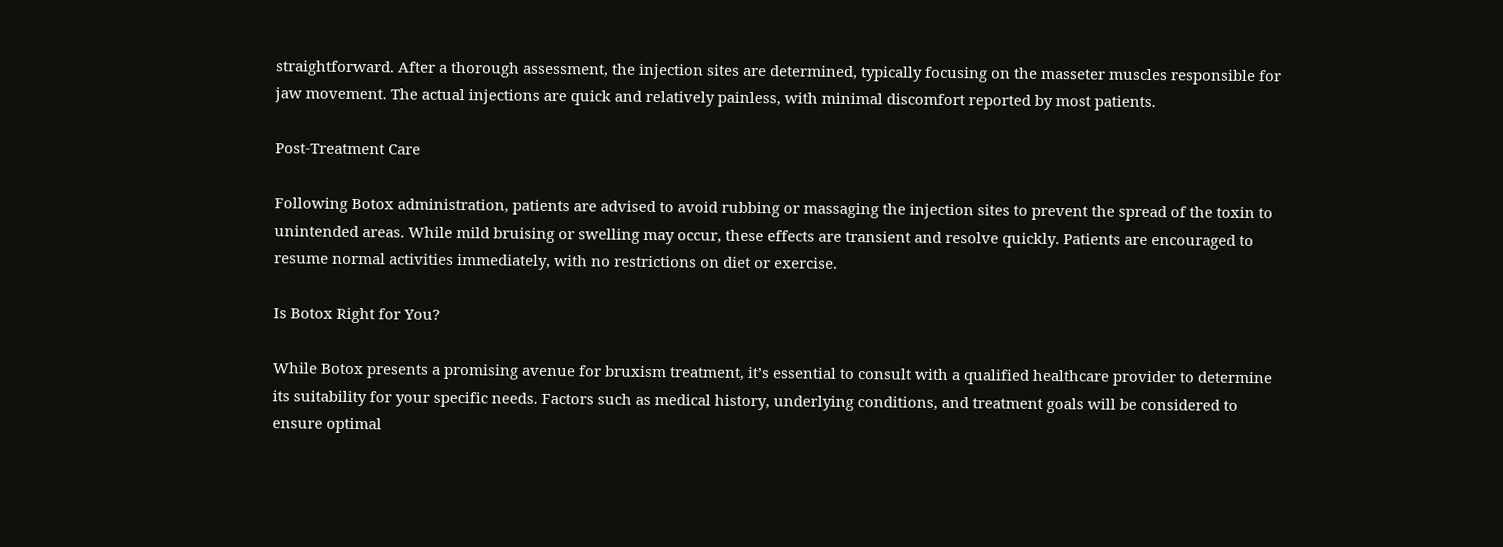straightforward. After a thorough assessment, the injection sites are determined, typically focusing on the masseter muscles responsible for jaw movement. The actual injections are quick and relatively painless, with minimal discomfort reported by most patients.

Post-Treatment Care

Following Botox administration, patients are advised to avoid rubbing or massaging the injection sites to prevent the spread of the toxin to unintended areas. While mild bruising or swelling may occur, these effects are transient and resolve quickly. Patients are encouraged to resume normal activities immediately, with no restrictions on diet or exercise.

Is Botox Right for You?

While Botox presents a promising avenue for bruxism treatment, it’s essential to consult with a qualified healthcare provider to determine its suitability for your specific needs. Factors such as medical history, underlying conditions, and treatment goals will be considered to ensure optimal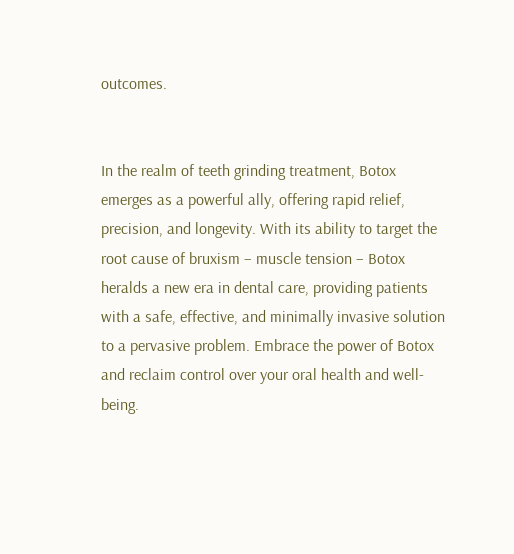outcomes.


In the realm of teeth grinding treatment, Botox emerges as a powerful ally, offering rapid relief, precision, and longevity. With its ability to target the root cause of bruxism – muscle tension – Botox heralds a new era in dental care, providing patients with a safe, effective, and minimally invasive solution to a pervasive problem. Embrace the power of Botox and reclaim control over your oral health and well-being.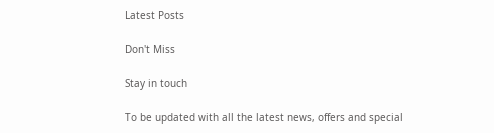Latest Posts

Don't Miss

Stay in touch

To be updated with all the latest news, offers and special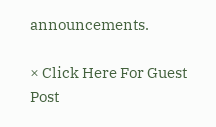announcements.

× Click Here For Guest Post